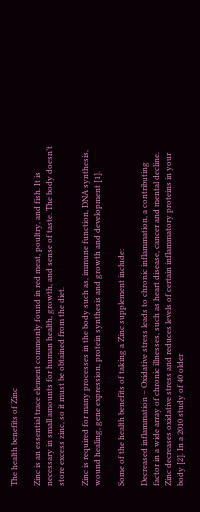The health benefits of Zinc

Zinc is an essential trace element commonly found in red meat, poultry, and fish. It is necessary in small amounts for human health, growth, and sense of taste. The body doesn’t store excess zinc, so it must be obtained from the diet.

Zinc is required for many processes in the body such as, immune function, DNA synthesis, wound healing, gene expression, protein synthesis and growth and development [1].

Some of the health benefits of taking a Zinc supplement include:

Decreased inflammation – Oxidative stress leads to chronic inflammation, a contributing factor in a wide array of chronic illnesses, such as heart disease, cancer and mental decline. Zinc decreases oxidative stress and reduces levels of certain inflammatory proteins in your body [2]. In a 2010 study of 40 older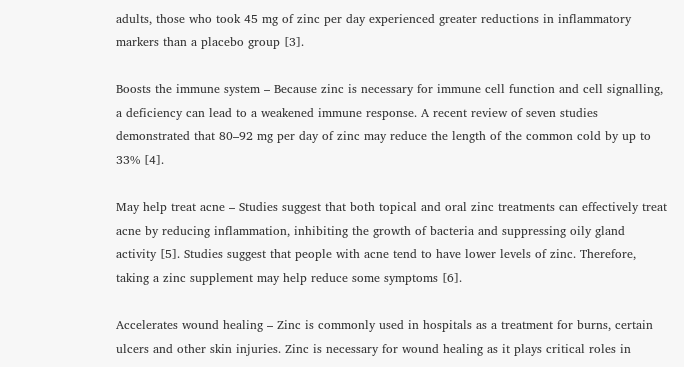adults, those who took 45 mg of zinc per day experienced greater reductions in inflammatory markers than a placebo group [3].

Boosts the immune system – Because zinc is necessary for immune cell function and cell signalling, a deficiency can lead to a weakened immune response. A recent review of seven studies demonstrated that 80–92 mg per day of zinc may reduce the length of the common cold by up to 33% [4].

May help treat acne – Studies suggest that both topical and oral zinc treatments can effectively treat acne by reducing inflammation, inhibiting the growth of bacteria and suppressing oily gland activity [5]. Studies suggest that people with acne tend to have lower levels of zinc. Therefore, taking a zinc supplement may help reduce some symptoms [6].

Accelerates wound healing – Zinc is commonly used in hospitals as a treatment for burns, certain ulcers and other skin injuries. Zinc is necessary for wound healing as it plays critical roles in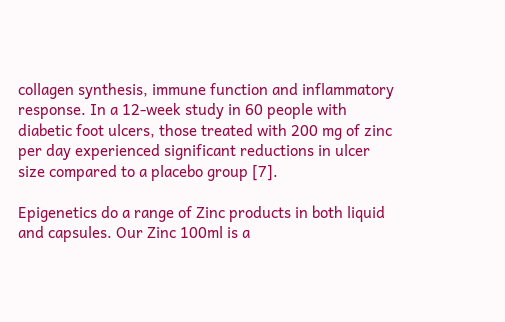collagen synthesis, immune function and inflammatory response. In a 12-week study in 60 people with diabetic foot ulcers, those treated with 200 mg of zinc per day experienced significant reductions in ulcer size compared to a placebo group [7].

Epigenetics do a range of Zinc products in both liquid and capsules. Our Zinc 100ml is a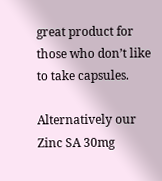great product for those who don’t like to take capsules.

Alternatively our Zinc SA 30mg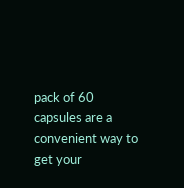pack of 60 capsules are a convenient way to get your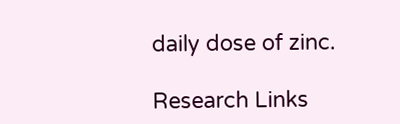daily dose of zinc.

Research Links